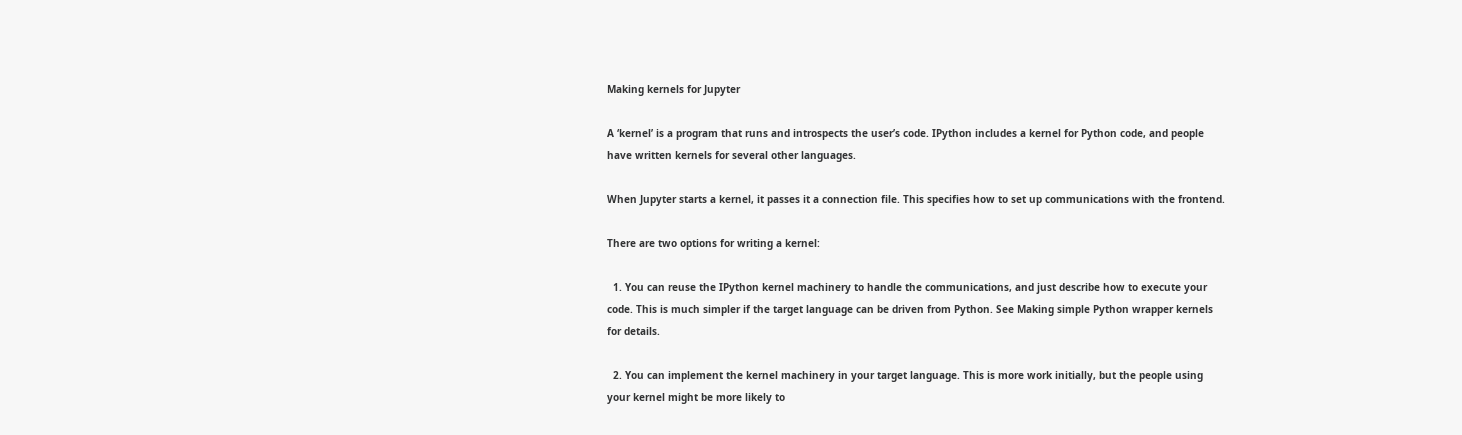Making kernels for Jupyter

A ‘kernel’ is a program that runs and introspects the user’s code. IPython includes a kernel for Python code, and people have written kernels for several other languages.

When Jupyter starts a kernel, it passes it a connection file. This specifies how to set up communications with the frontend.

There are two options for writing a kernel:

  1. You can reuse the IPython kernel machinery to handle the communications, and just describe how to execute your code. This is much simpler if the target language can be driven from Python. See Making simple Python wrapper kernels for details.

  2. You can implement the kernel machinery in your target language. This is more work initially, but the people using your kernel might be more likely to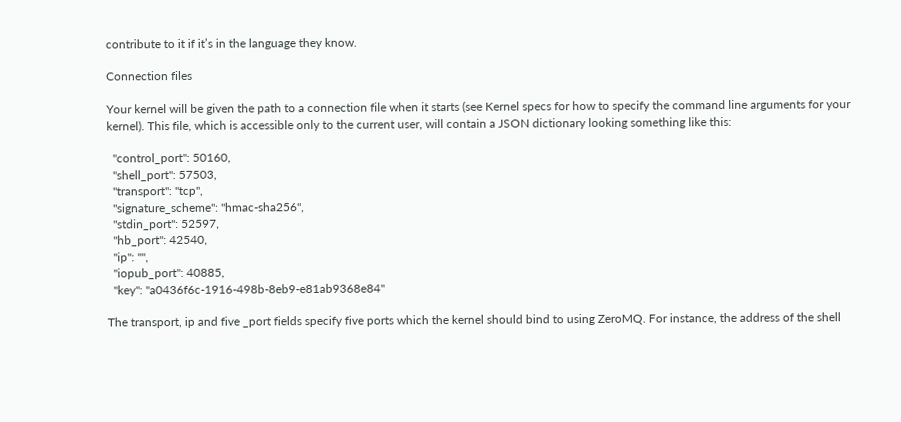contribute to it if it’s in the language they know.

Connection files

Your kernel will be given the path to a connection file when it starts (see Kernel specs for how to specify the command line arguments for your kernel). This file, which is accessible only to the current user, will contain a JSON dictionary looking something like this:

  "control_port": 50160,
  "shell_port": 57503,
  "transport": "tcp",
  "signature_scheme": "hmac-sha256",
  "stdin_port": 52597,
  "hb_port": 42540,
  "ip": "",
  "iopub_port": 40885,
  "key": "a0436f6c-1916-498b-8eb9-e81ab9368e84"

The transport, ip and five _port fields specify five ports which the kernel should bind to using ZeroMQ. For instance, the address of the shell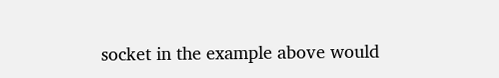socket in the example above would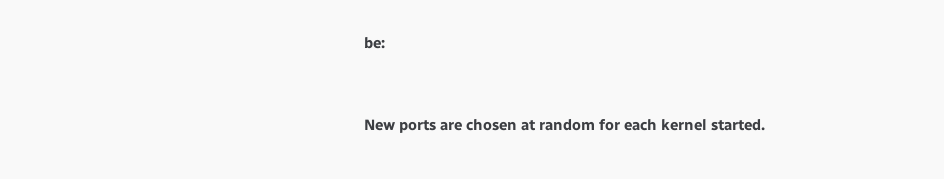be:


New ports are chosen at random for each kernel started.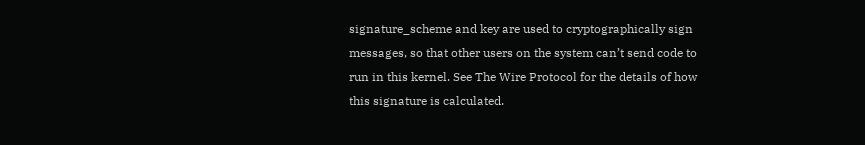signature_scheme and key are used to cryptographically sign messages, so that other users on the system can’t send code to run in this kernel. See The Wire Protocol for the details of how this signature is calculated.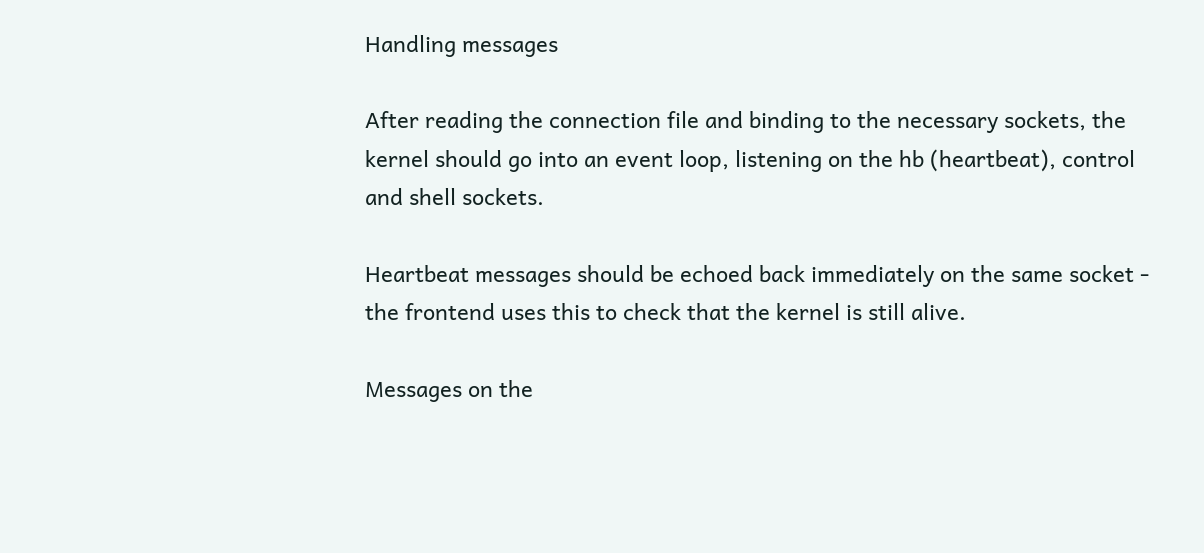Handling messages

After reading the connection file and binding to the necessary sockets, the kernel should go into an event loop, listening on the hb (heartbeat), control and shell sockets.

Heartbeat messages should be echoed back immediately on the same socket - the frontend uses this to check that the kernel is still alive.

Messages on the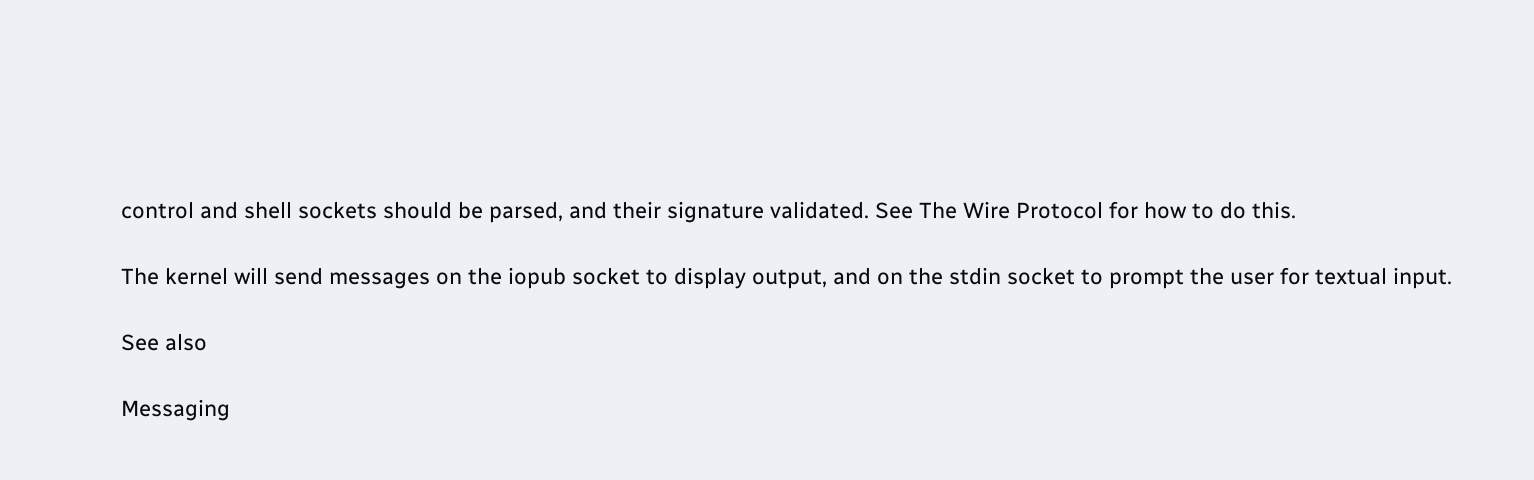control and shell sockets should be parsed, and their signature validated. See The Wire Protocol for how to do this.

The kernel will send messages on the iopub socket to display output, and on the stdin socket to prompt the user for textual input.

See also

Messaging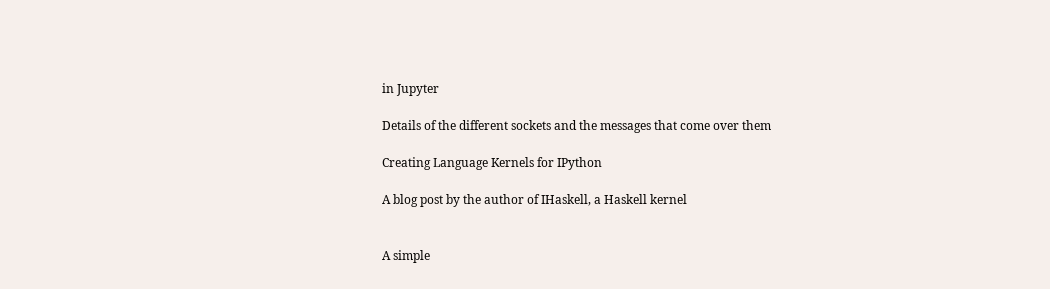in Jupyter

Details of the different sockets and the messages that come over them

Creating Language Kernels for IPython

A blog post by the author of IHaskell, a Haskell kernel


A simple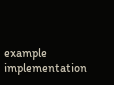example implementation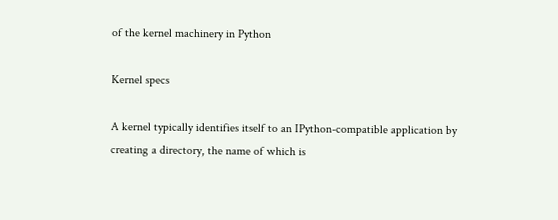of the kernel machinery in Python

Kernel specs

A kernel typically identifies itself to an IPython-compatible application by creating a directory, the name of which is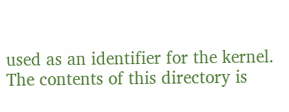used as an identifier for the kernel. The contents of this directory is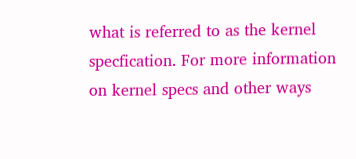what is referred to as the kernel specfication. For more information on kernel specs and other ways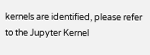kernels are identified, please refer to the Jupyter Kernel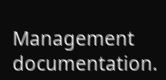Management documentation.